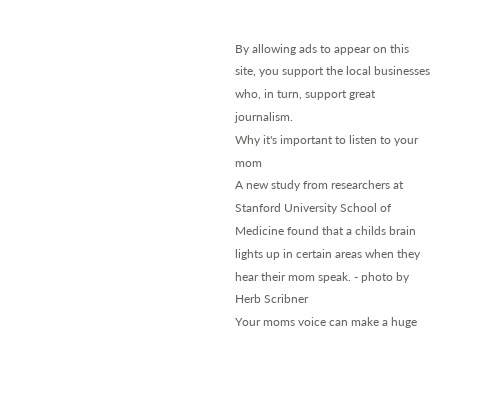By allowing ads to appear on this site, you support the local businesses who, in turn, support great journalism.
Why it's important to listen to your mom
A new study from researchers at Stanford University School of Medicine found that a childs brain lights up in certain areas when they hear their mom speak. - photo by Herb Scribner
Your moms voice can make a huge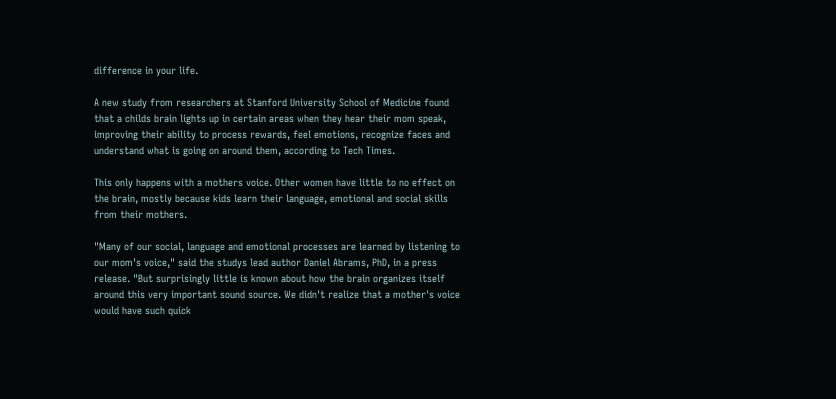difference in your life.

A new study from researchers at Stanford University School of Medicine found that a childs brain lights up in certain areas when they hear their mom speak, improving their ability to process rewards, feel emotions, recognize faces and understand what is going on around them, according to Tech Times.

This only happens with a mothers voice. Other women have little to no effect on the brain, mostly because kids learn their language, emotional and social skills from their mothers.

"Many of our social, language and emotional processes are learned by listening to our mom's voice," said the studys lead author Daniel Abrams, PhD, in a press release. "But surprisingly little is known about how the brain organizes itself around this very important sound source. We didn't realize that a mother's voice would have such quick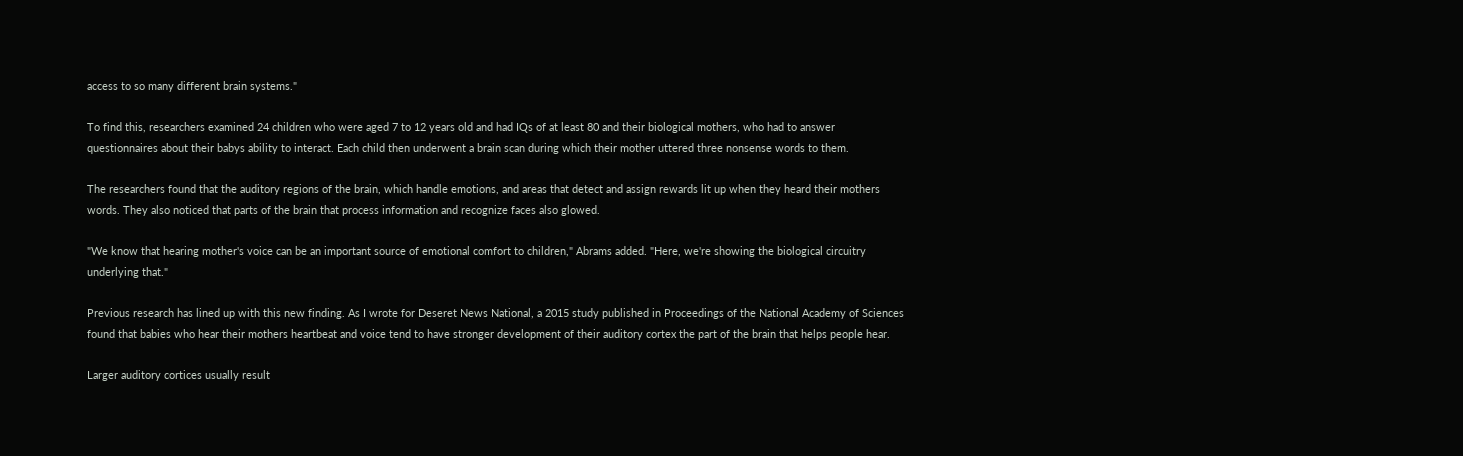access to so many different brain systems."

To find this, researchers examined 24 children who were aged 7 to 12 years old and had IQs of at least 80 and their biological mothers, who had to answer questionnaires about their babys ability to interact. Each child then underwent a brain scan during which their mother uttered three nonsense words to them.

The researchers found that the auditory regions of the brain, which handle emotions, and areas that detect and assign rewards lit up when they heard their mothers words. They also noticed that parts of the brain that process information and recognize faces also glowed.

"We know that hearing mother's voice can be an important source of emotional comfort to children," Abrams added. "Here, we're showing the biological circuitry underlying that."

Previous research has lined up with this new finding. As I wrote for Deseret News National, a 2015 study published in Proceedings of the National Academy of Sciences found that babies who hear their mothers heartbeat and voice tend to have stronger development of their auditory cortex the part of the brain that helps people hear.

Larger auditory cortices usually result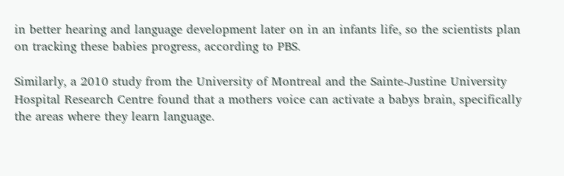in better hearing and language development later on in an infants life, so the scientists plan on tracking these babies progress, according to PBS.

Similarly, a 2010 study from the University of Montreal and the Sainte-Justine University Hospital Research Centre found that a mothers voice can activate a babys brain, specifically the areas where they learn language.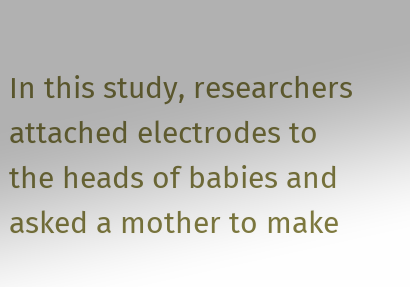In this study, researchers attached electrodes to the heads of babies and asked a mother to make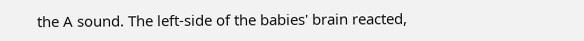the A sound. The left-side of the babies' brain reacted,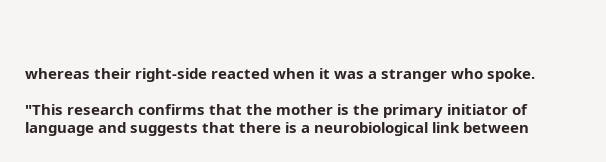whereas their right-side reacted when it was a stranger who spoke.

"This research confirms that the mother is the primary initiator of language and suggests that there is a neurobiological link between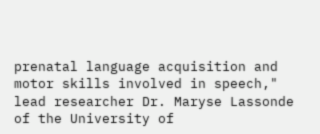prenatal language acquisition and motor skills involved in speech," lead researcher Dr. Maryse Lassonde of the University of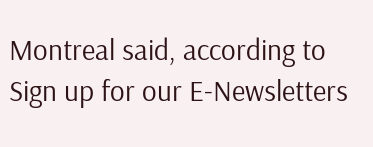Montreal said, according to
Sign up for our E-Newsletters